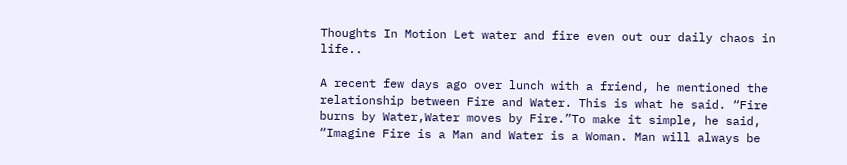Thoughts In Motion Let water and fire even out our daily chaos in life..

A recent few days ago over lunch with a friend, he mentioned the relationship between Fire and Water. This is what he said. “Fire burns by Water,Water moves by Fire.”To make it simple, he said, “Imagine Fire is a Man and Water is a Woman. Man will always be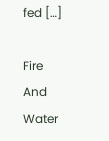fed […]

Fire And Water